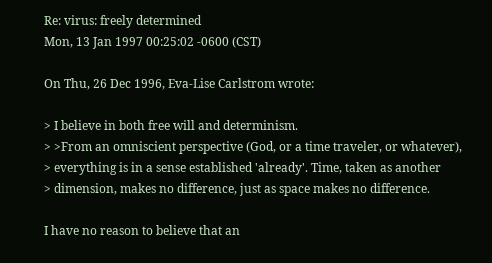Re: virus: freely determined
Mon, 13 Jan 1997 00:25:02 -0600 (CST)

On Thu, 26 Dec 1996, Eva-Lise Carlstrom wrote:

> I believe in both free will and determinism.
> >From an omniscient perspective (God, or a time traveler, or whatever),
> everything is in a sense established 'already'. Time, taken as another
> dimension, makes no difference, just as space makes no difference.

I have no reason to believe that an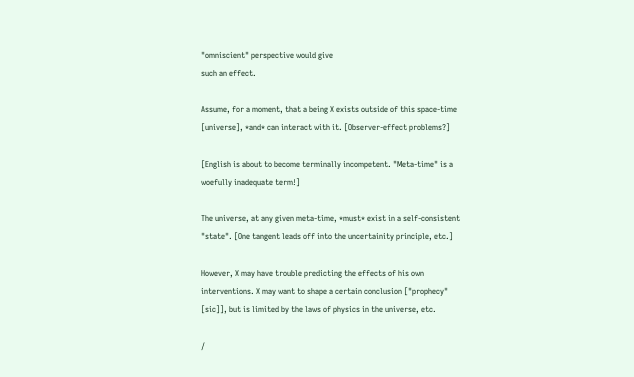"omniscient" perspective would give
such an effect.

Assume, for a moment, that a being X exists outside of this space-time
[universe], *and* can interact with it. [Observer-effect problems?]

[English is about to become terminally incompetent. "Meta-time" is a
woefully inadequate term!]

The universe, at any given meta-time, *must* exist in a self-consistent
"state". [One tangent leads off into the uncertainity principle, etc.]

However, X may have trouble predicting the effects of his own
interventions. X may want to shape a certain conclusion ["prophecy"
[sic]], but is limited by the laws of physics in the universe, etc.

/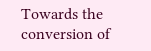Towards the conversion of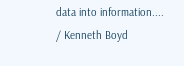data into information....
/ Kenneth Boyd